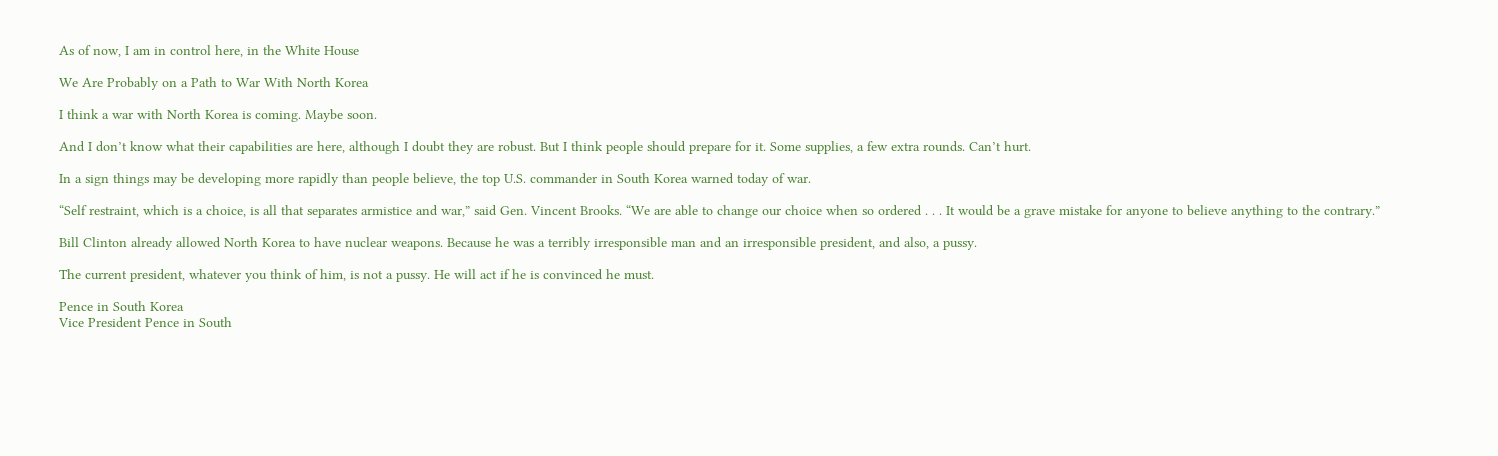As of now, I am in control here, in the White House

We Are Probably on a Path to War With North Korea

I think a war with North Korea is coming. Maybe soon.

And I don’t know what their capabilities are here, although I doubt they are robust. But I think people should prepare for it. Some supplies, a few extra rounds. Can’t hurt.

In a sign things may be developing more rapidly than people believe, the top U.S. commander in South Korea warned today of war.

“Self restraint, which is a choice, is all that separates armistice and war,” said Gen. Vincent Brooks. “We are able to change our choice when so ordered . . . It would be a grave mistake for anyone to believe anything to the contrary.”

Bill Clinton already allowed North Korea to have nuclear weapons. Because he was a terribly irresponsible man and an irresponsible president, and also, a pussy.

The current president, whatever you think of him, is not a pussy. He will act if he is convinced he must.

Pence in South Korea
Vice President Pence in South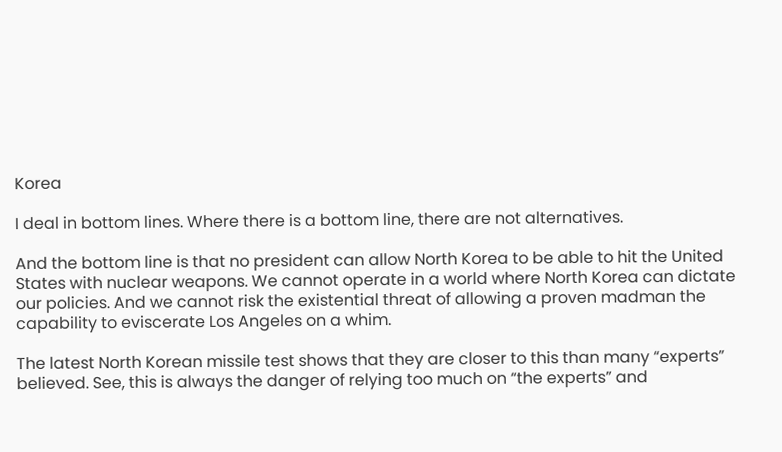Korea

I deal in bottom lines. Where there is a bottom line, there are not alternatives.

And the bottom line is that no president can allow North Korea to be able to hit the United States with nuclear weapons. We cannot operate in a world where North Korea can dictate our policies. And we cannot risk the existential threat of allowing a proven madman the capability to eviscerate Los Angeles on a whim.

The latest North Korean missile test shows that they are closer to this than many “experts” believed. See, this is always the danger of relying too much on “the experts” and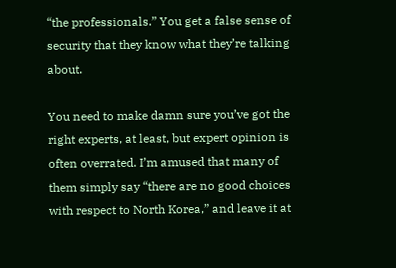“the professionals.” You get a false sense of security that they know what they’re talking about.

You need to make damn sure you’ve got the right experts, at least, but expert opinion is often overrated. I’m amused that many of them simply say “there are no good choices with respect to North Korea,” and leave it at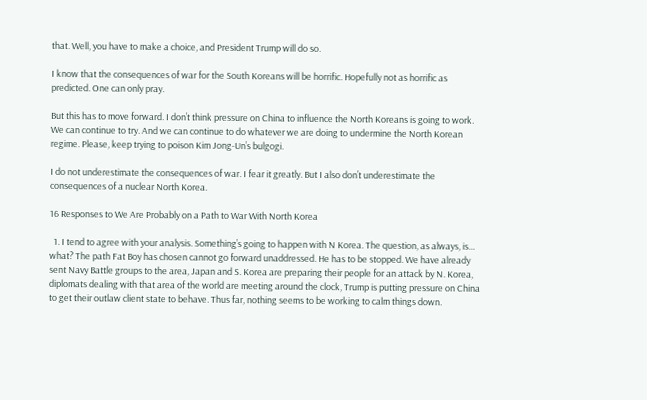that. Well, you have to make a choice, and President Trump will do so.

I know that the consequences of war for the South Koreans will be horrific. Hopefully not as horrific as predicted. One can only pray.

But this has to move forward. I don’t think pressure on China to influence the North Koreans is going to work. We can continue to try. And we can continue to do whatever we are doing to undermine the North Korean regime. Please, keep trying to poison Kim Jong-Un’s bulgogi.

I do not underestimate the consequences of war. I fear it greatly. But I also don’t underestimate the consequences of a nuclear North Korea.

16 Responses to We Are Probably on a Path to War With North Korea

  1. I tend to agree with your analysis. Something’s going to happen with N Korea. The question, as always, is… what? The path Fat Boy has chosen cannot go forward unaddressed. He has to be stopped. We have already sent Navy Battle groups to the area, Japan and S. Korea are preparing their people for an attack by N. Korea, diplomats dealing with that area of the world are meeting around the clock, Trump is putting pressure on China to get their outlaw client state to behave. Thus far, nothing seems to be working to calm things down.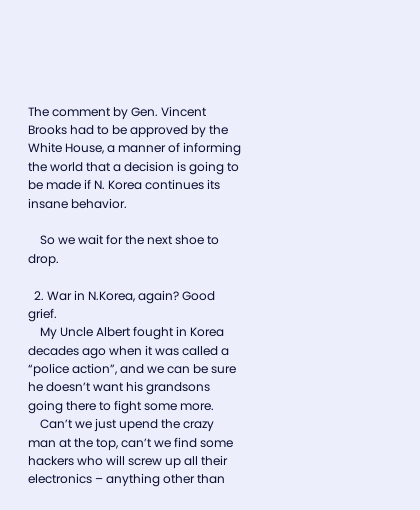The comment by Gen. Vincent Brooks had to be approved by the White House, a manner of informing the world that a decision is going to be made if N. Korea continues its insane behavior.

    So we wait for the next shoe to drop.

  2. War in N.Korea, again? Good grief.
    My Uncle Albert fought in Korea decades ago when it was called a “police action”, and we can be sure he doesn’t want his grandsons going there to fight some more.
    Can’t we just upend the crazy man at the top, can’t we find some hackers who will screw up all their electronics – anything other than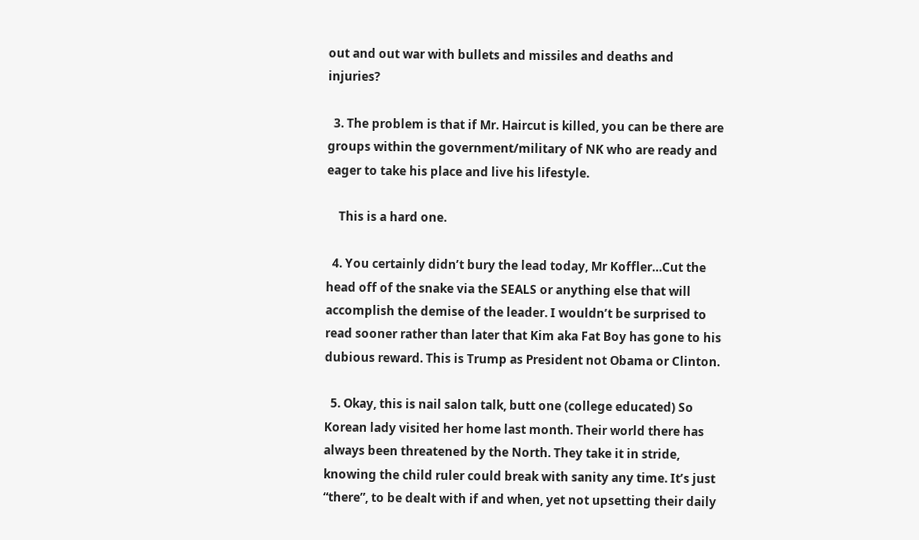out and out war with bullets and missiles and deaths and injuries?

  3. The problem is that if Mr. Haircut is killed, you can be there are groups within the government/military of NK who are ready and eager to take his place and live his lifestyle.

    This is a hard one.

  4. You certainly didn’t bury the lead today, Mr Koffler…Cut the head off of the snake via the SEALS or anything else that will accomplish the demise of the leader. I wouldn’t be surprised to read sooner rather than later that Kim aka Fat Boy has gone to his dubious reward. This is Trump as President not Obama or Clinton.

  5. Okay, this is nail salon talk, butt one (college educated) So Korean lady visited her home last month. Their world there has always been threatened by the North. They take it in stride, knowing the child ruler could break with sanity any time. It’s just “there”, to be dealt with if and when, yet not upsetting their daily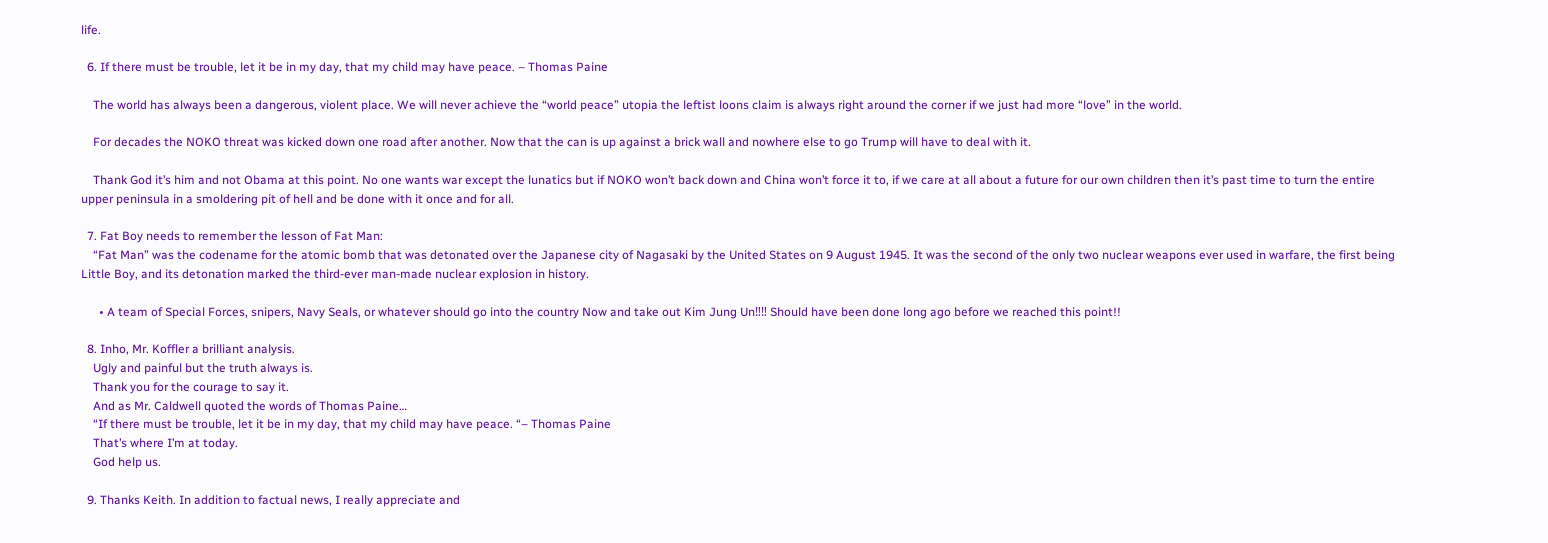life.

  6. If there must be trouble, let it be in my day, that my child may have peace. – Thomas Paine

    The world has always been a dangerous, violent place. We will never achieve the “world peace” utopia the leftist loons claim is always right around the corner if we just had more “love” in the world.

    For decades the NOKO threat was kicked down one road after another. Now that the can is up against a brick wall and nowhere else to go Trump will have to deal with it.

    Thank God it’s him and not Obama at this point. No one wants war except the lunatics but if NOKO won’t back down and China won’t force it to, if we care at all about a future for our own children then it’s past time to turn the entire upper peninsula in a smoldering pit of hell and be done with it once and for all.

  7. Fat Boy needs to remember the lesson of Fat Man:
    “Fat Man” was the codename for the atomic bomb that was detonated over the Japanese city of Nagasaki by the United States on 9 August 1945. It was the second of the only two nuclear weapons ever used in warfare, the first being Little Boy, and its detonation marked the third-ever man-made nuclear explosion in history.

      • A team of Special Forces, snipers, Navy Seals, or whatever should go into the country Now and take out Kim Jung Un‼‼ Should have been done long ago before we reached this point!!

  8. Inho, Mr. Koffler a brilliant analysis.
    Ugly and painful but the truth always is.
    Thank you for the courage to say it.
    And as Mr. Caldwell quoted the words of Thomas Paine…
    “If there must be trouble, let it be in my day, that my child may have peace. “– Thomas Paine
    That’s where I’m at today.
    God help us.

  9. Thanks Keith. In addition to factual news, I really appreciate and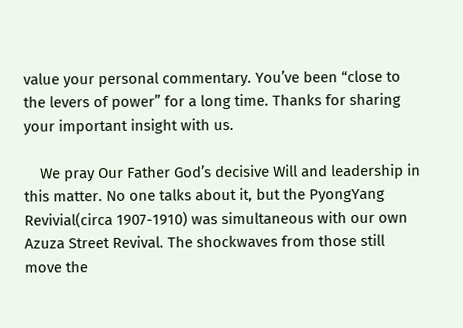value your personal commentary. You’ve been “close to the levers of power” for a long time. Thanks for sharing your important insight with us.

    We pray Our Father God’s decisive Will and leadership in this matter. No one talks about it, but the PyongYang Revivial(circa 1907-1910) was simultaneous with our own Azuza Street Revival. The shockwaves from those still move the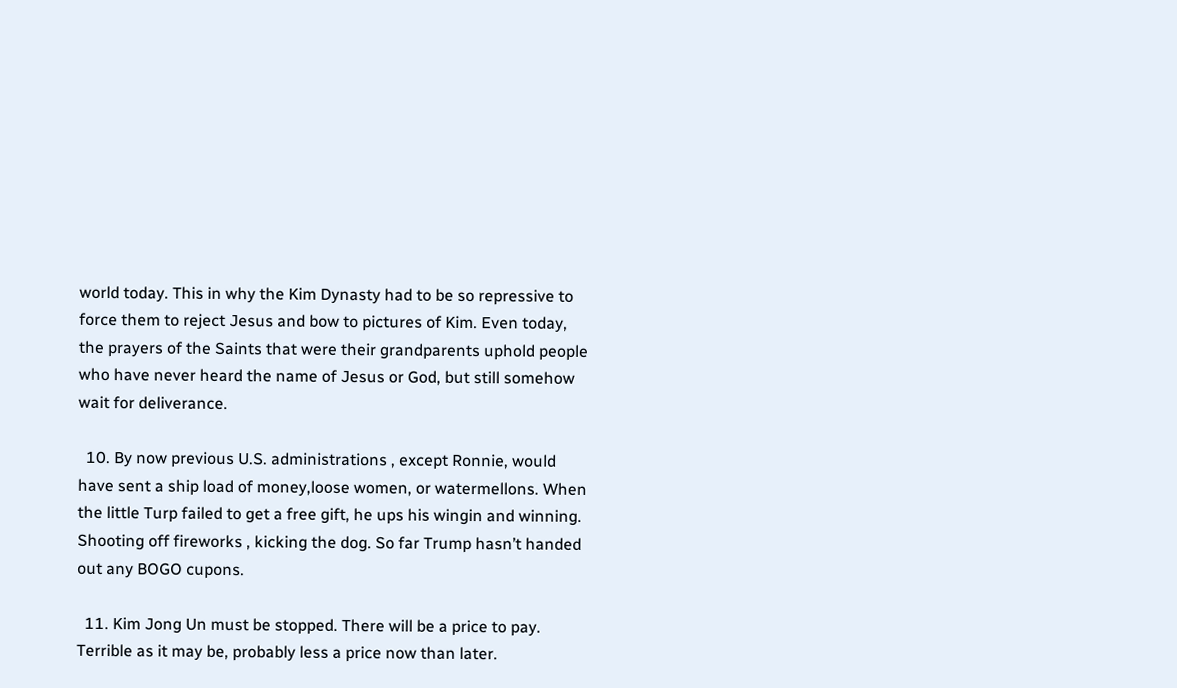world today. This in why the Kim Dynasty had to be so repressive to force them to reject Jesus and bow to pictures of Kim. Even today, the prayers of the Saints that were their grandparents uphold people who have never heard the name of Jesus or God, but still somehow wait for deliverance.

  10. By now previous U.S. administrations , except Ronnie, would have sent a ship load of money,loose women, or watermellons. When the little Turp failed to get a free gift, he ups his wingin and winning. Shooting off fireworks , kicking the dog. So far Trump hasn’t handed out any BOGO cupons.

  11. Kim Jong Un must be stopped. There will be a price to pay. Terrible as it may be, probably less a price now than later.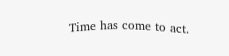Time has come to act.